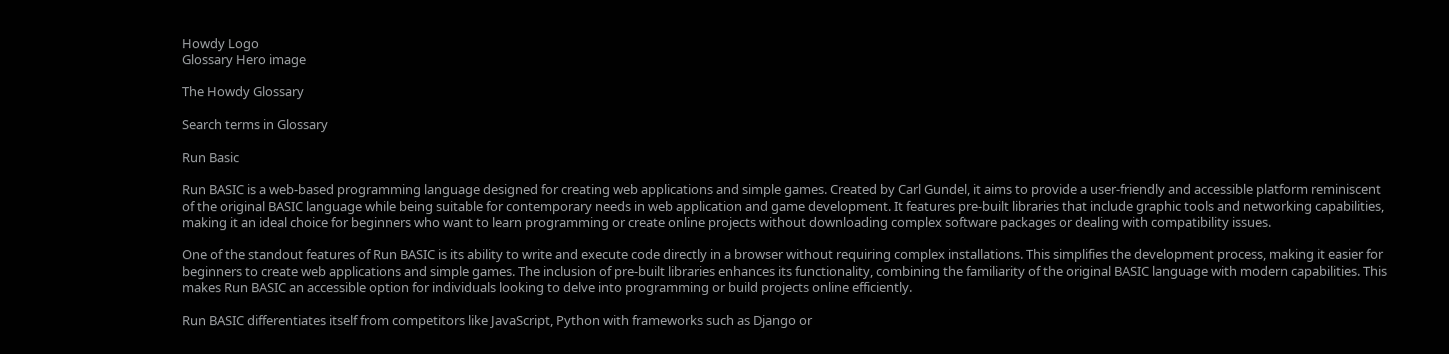Howdy Logo
Glossary Hero image

The Howdy Glossary

Search terms in Glossary

Run Basic

Run BASIC is a web-based programming language designed for creating web applications and simple games. Created by Carl Gundel, it aims to provide a user-friendly and accessible platform reminiscent of the original BASIC language while being suitable for contemporary needs in web application and game development. It features pre-built libraries that include graphic tools and networking capabilities, making it an ideal choice for beginners who want to learn programming or create online projects without downloading complex software packages or dealing with compatibility issues.

One of the standout features of Run BASIC is its ability to write and execute code directly in a browser without requiring complex installations. This simplifies the development process, making it easier for beginners to create web applications and simple games. The inclusion of pre-built libraries enhances its functionality, combining the familiarity of the original BASIC language with modern capabilities. This makes Run BASIC an accessible option for individuals looking to delve into programming or build projects online efficiently.

Run BASIC differentiates itself from competitors like JavaScript, Python with frameworks such as Django or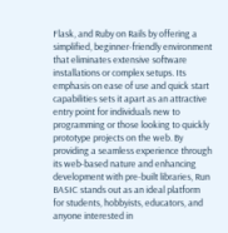Flask, and Ruby on Rails by offering a simplified, beginner-friendly environment that eliminates extensive software installations or complex setups. Its emphasis on ease of use and quick start capabilities sets it apart as an attractive entry point for individuals new to programming or those looking to quickly prototype projects on the web. By providing a seamless experience through its web-based nature and enhancing development with pre-built libraries, Run BASIC stands out as an ideal platform for students, hobbyists, educators, and anyone interested in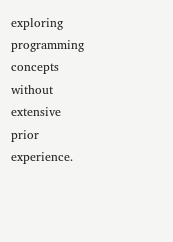exploring programming concepts without extensive prior experience.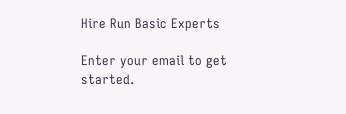Hire Run Basic Experts

Enter your email to get started.